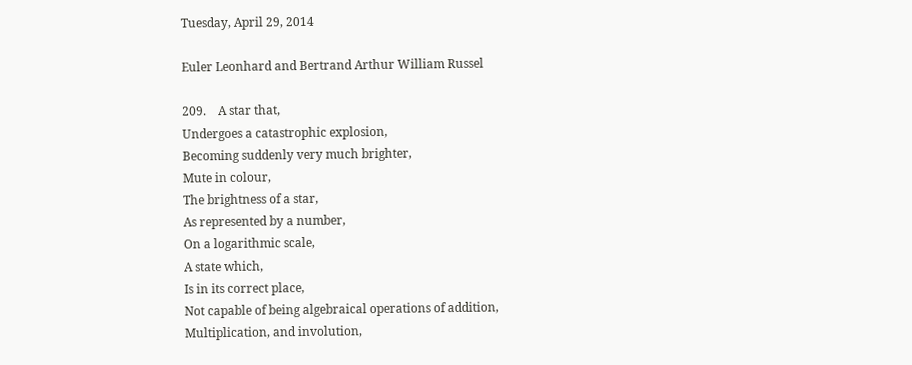Tuesday, April 29, 2014

Euler Leonhard and Bertrand Arthur William Russel

209.    A star that,
Undergoes a catastrophic explosion,
Becoming suddenly very much brighter,
Mute in colour,
The brightness of a star,
As represented by a number,
On a logarithmic scale,
A state which,
Is in its correct place,
Not capable of being algebraical operations of addition,
Multiplication, and involution,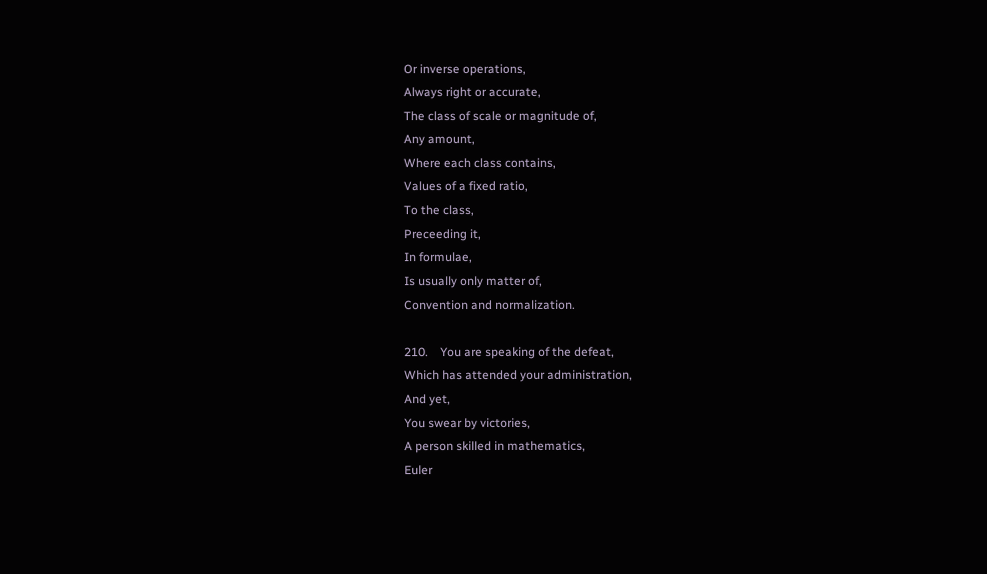Or inverse operations,
Always right or accurate,
The class of scale or magnitude of,
Any amount,
Where each class contains,
Values of a fixed ratio,
To the class,
Preceeding it,
In formulae,
Is usually only matter of,
Convention and normalization.

210.    You are speaking of the defeat,
Which has attended your administration,
And yet,
You swear by victories,
A person skilled in mathematics,
Euler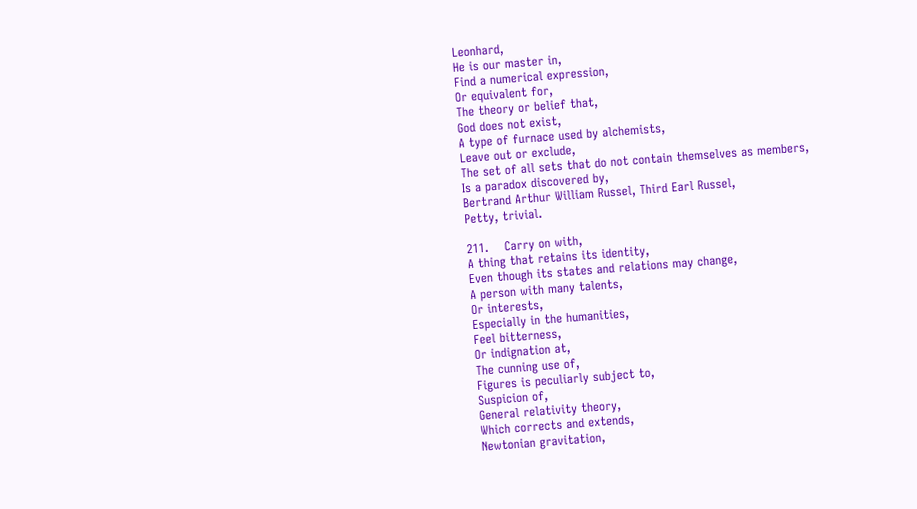Leonhard,
He is our master in,
Find a numerical expression,
Or equivalent for,
The theory or belief that,
God does not exist,
A type of furnace used by alchemists,
Leave out or exclude,
The set of all sets that do not contain themselves as members,
Is a paradox discovered by,
Bertrand Arthur William Russel, Third Earl Russel,
Petty, trivial.

211.    Carry on with,
A thing that retains its identity,
Even though its states and relations may change,
A person with many talents,
Or interests,
Especially in the humanities,
Feel bitterness,
Or indignation at,
The cunning use of,
Figures is peculiarly subject to,
Suspicion of,
General relativity theory,
Which corrects and extends,
Newtonian gravitation,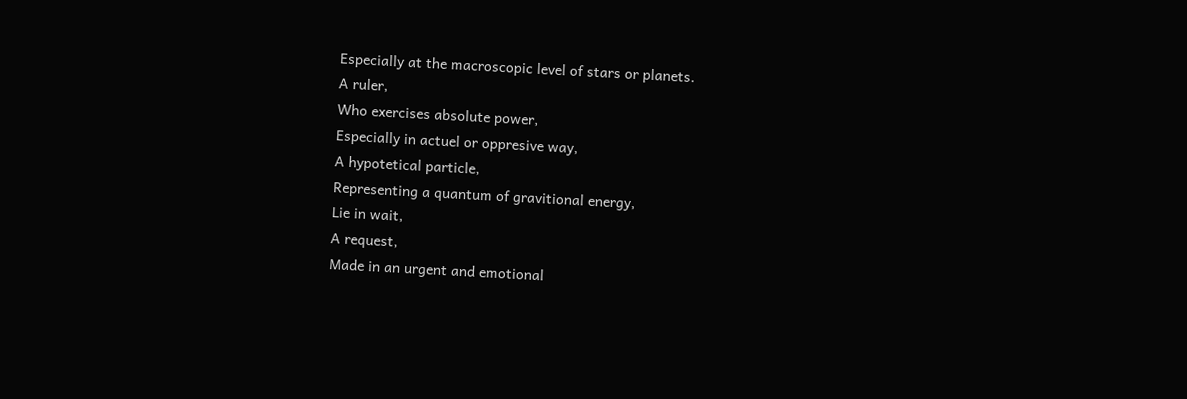Especially at the macroscopic level of stars or planets.
A ruler,
Who exercises absolute power,
Especially in actuel or oppresive way,
A hypotetical particle,
Representing a quantum of gravitional energy,
Lie in wait,
A request,
Made in an urgent and emotional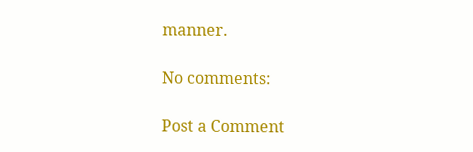manner.

No comments:

Post a Comment